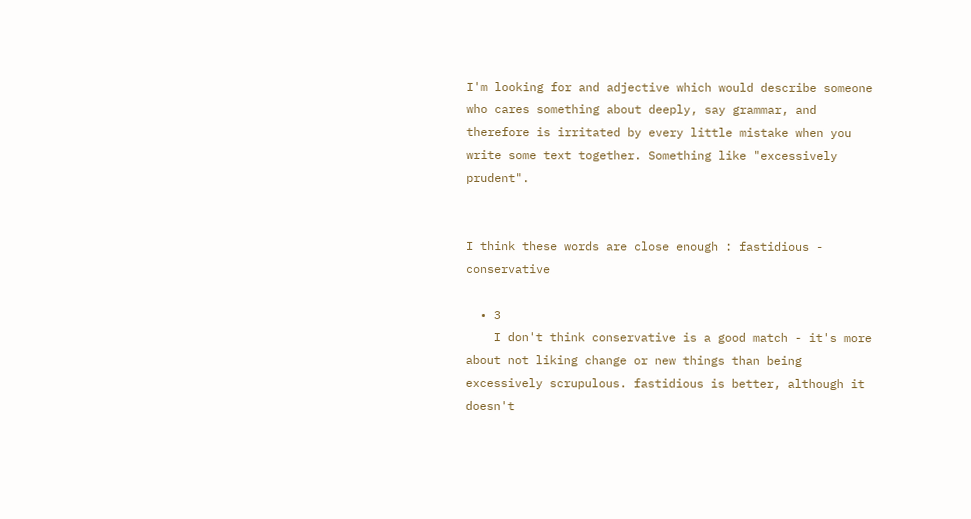I'm looking for and adjective which would describe someone who cares something about deeply, say grammar, and therefore is irritated by every little mistake when you write some text together. Something like "excessively prudent".


I think these words are close enough : fastidious - conservative

  • 3
    I don't think conservative is a good match - it's more about not liking change or new things than being excessively scrupulous. fastidious is better, although it doesn't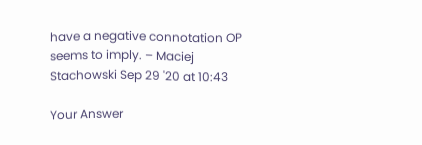have a negative connotation OP seems to imply. – Maciej Stachowski Sep 29 '20 at 10:43

Your Answer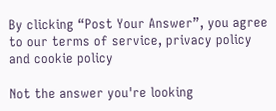By clicking “Post Your Answer”, you agree to our terms of service, privacy policy and cookie policy

Not the answer you're looking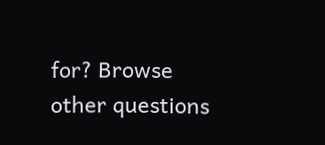for? Browse other questions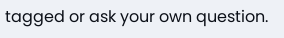tagged or ask your own question.